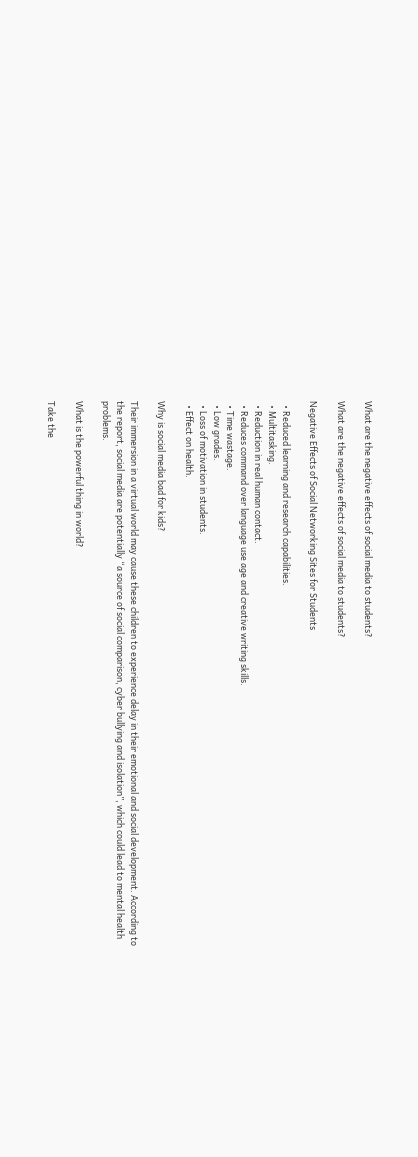What are the negative effects of social media to students?

What are the negative effects of social media to students?

Negative Effects of Social Networking Sites for Students

  • Reduced learning and research capabilities.
  • Multitasking.
  • Reduction in real human contact.
  • Reduces command over language use age and creative writing skills.
  • Time wastage.
  • Low grades.
  • Loss of motivation in students.
  • Effect on health.

Why is social media bad for kids?

Their immersion in a virtual world may cause these children to experience delay in their emotional and social development. According to the report, social media are potentially “a source of social comparison, cyber bullying and isolation”, which could lead to mental health problems.

What is the powerful thing in world?

Take the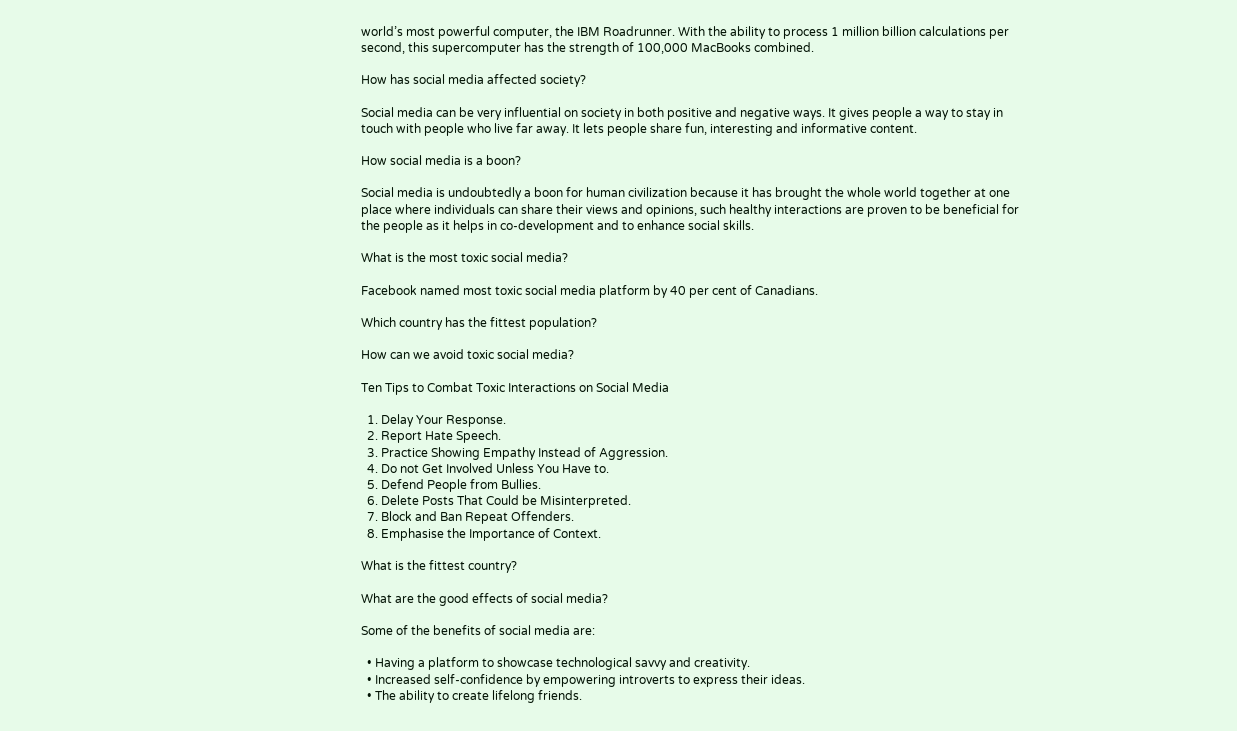world’s most powerful computer, the IBM Roadrunner. With the ability to process 1 million billion calculations per second, this supercomputer has the strength of 100,000 MacBooks combined.

How has social media affected society?

Social media can be very influential on society in both positive and negative ways. It gives people a way to stay in touch with people who live far away. It lets people share fun, interesting and informative content.

How social media is a boon?

Social media is undoubtedly a boon for human civilization because it has brought the whole world together at one place where individuals can share their views and opinions, such healthy interactions are proven to be beneficial for the people as it helps in co-development and to enhance social skills.

What is the most toxic social media?

Facebook named most toxic social media platform by 40 per cent of Canadians.

Which country has the fittest population?

How can we avoid toxic social media?

Ten Tips to Combat Toxic Interactions on Social Media

  1. Delay Your Response.
  2. Report Hate Speech.
  3. Practice Showing Empathy Instead of Aggression.
  4. Do not Get Involved Unless You Have to.
  5. Defend People from Bullies.
  6. Delete Posts That Could be Misinterpreted.
  7. Block and Ban Repeat Offenders.
  8. Emphasise the Importance of Context.

What is the fittest country?

What are the good effects of social media?

Some of the benefits of social media are:

  • Having a platform to showcase technological savvy and creativity.
  • Increased self-confidence by empowering introverts to express their ideas.
  • The ability to create lifelong friends.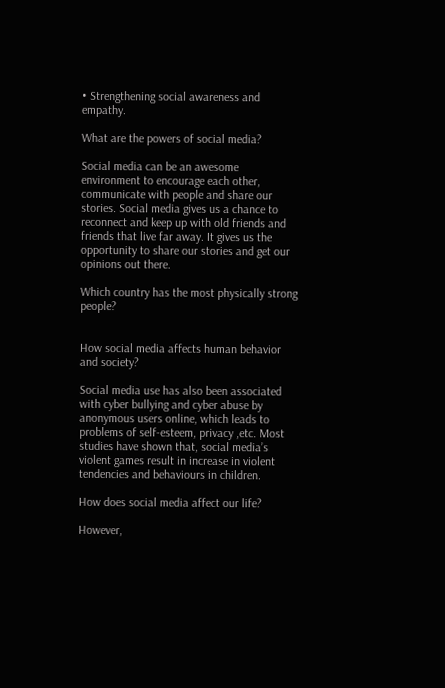• Strengthening social awareness and empathy.

What are the powers of social media?

Social media can be an awesome environment to encourage each other, communicate with people and share our stories. Social media gives us a chance to reconnect and keep up with old friends and friends that live far away. It gives us the opportunity to share our stories and get our opinions out there.

Which country has the most physically strong people?


How social media affects human behavior and society?

Social media use has also been associated with cyber bullying and cyber abuse by anonymous users online, which leads to problems of self-esteem, privacy ,etc. Most studies have shown that, social media’s violent games result in increase in violent tendencies and behaviours in children.

How does social media affect our life?

However,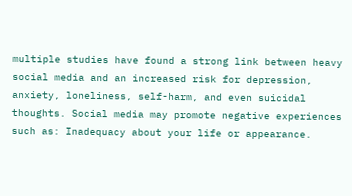multiple studies have found a strong link between heavy social media and an increased risk for depression, anxiety, loneliness, self-harm, and even suicidal thoughts. Social media may promote negative experiences such as: Inadequacy about your life or appearance.